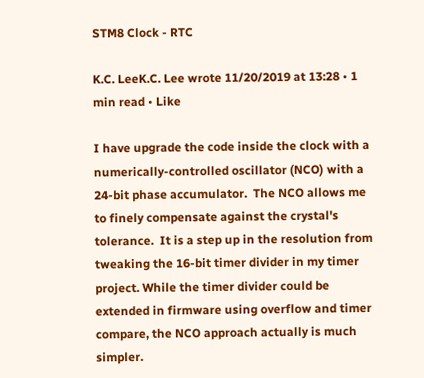STM8 Clock - RTC

K.C. LeeK.C. Lee wrote 11/20/2019 at 13:28 • 1 min read • Like

I have upgrade the code inside the clock with a numerically-controlled oscillator (NCO) with a 24-bit phase accumulator.  The NCO allows me to finely compensate against the crystal's tolerance.  It is a step up in the resolution from tweaking the 16-bit timer divider in my timer project. While the timer divider could be extended in firmware using overflow and timer compare, the NCO approach actually is much simpler.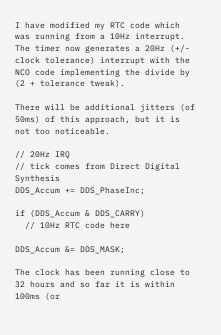I have modified my RTC code which was running from a 10Hz interrupt. The timer now generates a 20Hz (+/- clock tolerance) interrupt with the NCO code implementing the divide by (2 + tolerance tweak).

There will be additional jitters (of 50ms) of this approach, but it is not too noticeable.

// 20Hz IRQ
// tick comes from Direct Digital Synthesis
DDS_Accum += DDS_PhaseInc;

if (DDS_Accum & DDS_CARRY)
  // 10Hz RTC code here

DDS_Accum &= DDS_MASK;

The clock has been running close to 32 hours and so far it is within 100ms (or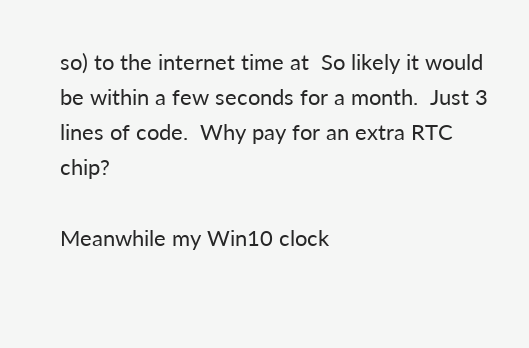so) to the internet time at  So likely it would be within a few seconds for a month.  Just 3 lines of code.  Why pay for an extra RTC chip?

Meanwhile my Win10 clock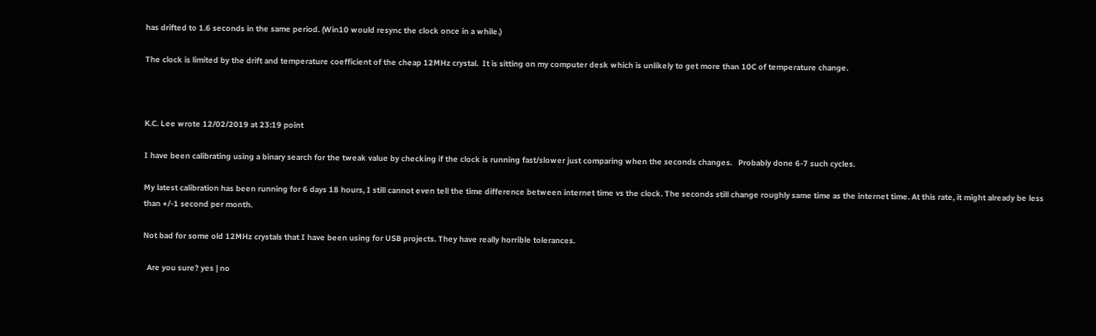has drifted to 1.6 seconds in the same period. (Win10 would resync the clock once in a while.)

The clock is limited by the drift and temperature coefficient of the cheap 12MHz crystal.  It is sitting on my computer desk which is unlikely to get more than 10C of temperature change.



K.C. Lee wrote 12/02/2019 at 23:19 point

I have been calibrating using a binary search for the tweak value by checking if the clock is running fast/slower just comparing when the seconds changes.   Probably done 6-7 such cycles.

My latest calibration has been running for 6 days 18 hours, I still cannot even tell the time difference between internet time vs the clock. The seconds still change roughly same time as the internet time. At this rate, it might already be less than +/-1 second per month.

Not bad for some old 12MHz crystals that I have been using for USB projects. They have really horrible tolerances.

  Are you sure? yes | no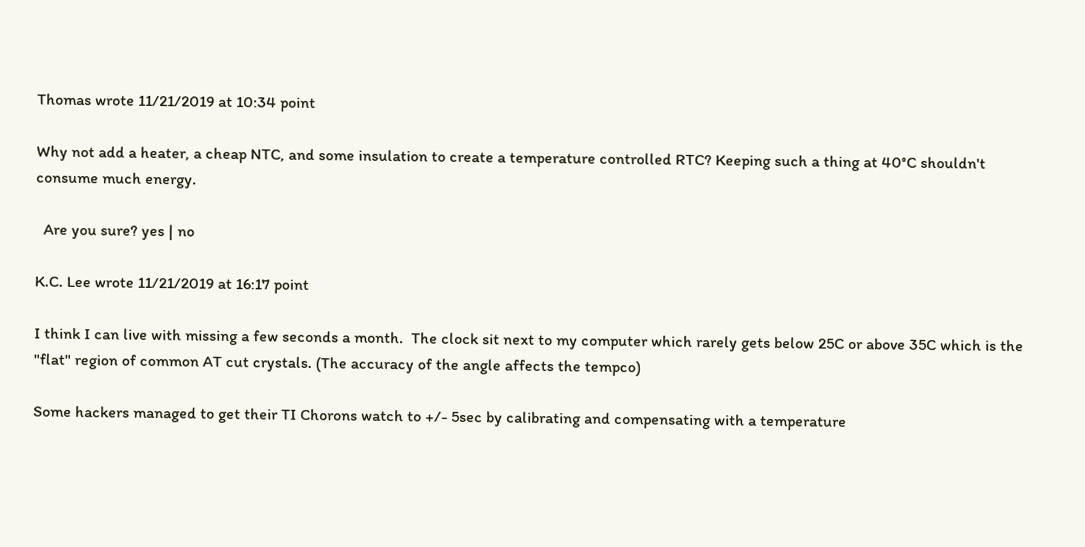Thomas wrote 11/21/2019 at 10:34 point

Why not add a heater, a cheap NTC, and some insulation to create a temperature controlled RTC? Keeping such a thing at 40°C shouldn't consume much energy.

  Are you sure? yes | no

K.C. Lee wrote 11/21/2019 at 16:17 point

I think I can live with missing a few seconds a month.  The clock sit next to my computer which rarely gets below 25C or above 35C which is the "flat" region of common AT cut crystals. (The accuracy of the angle affects the tempco)

Some hackers managed to get their TI Chorons watch to +/- 5sec by calibrating and compensating with a temperature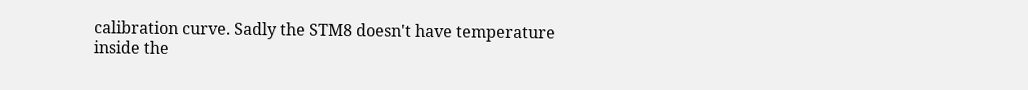calibration curve. Sadly the STM8 doesn't have temperature inside the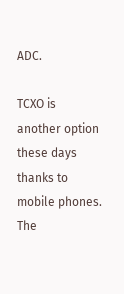ADC.

TCXO is another option these days thanks to mobile phones. The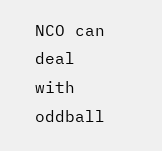NCO can deal with oddball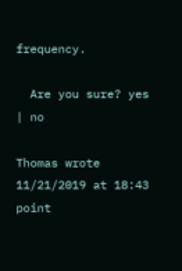frequency.

  Are you sure? yes | no

Thomas wrote 11/21/2019 at 18:43 point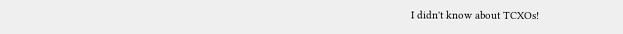I didn't know about TCXOs!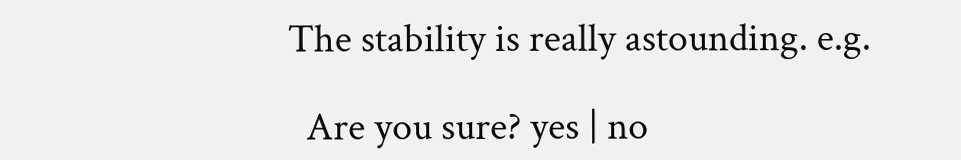The stability is really astounding. e.g.

  Are you sure? yes | no